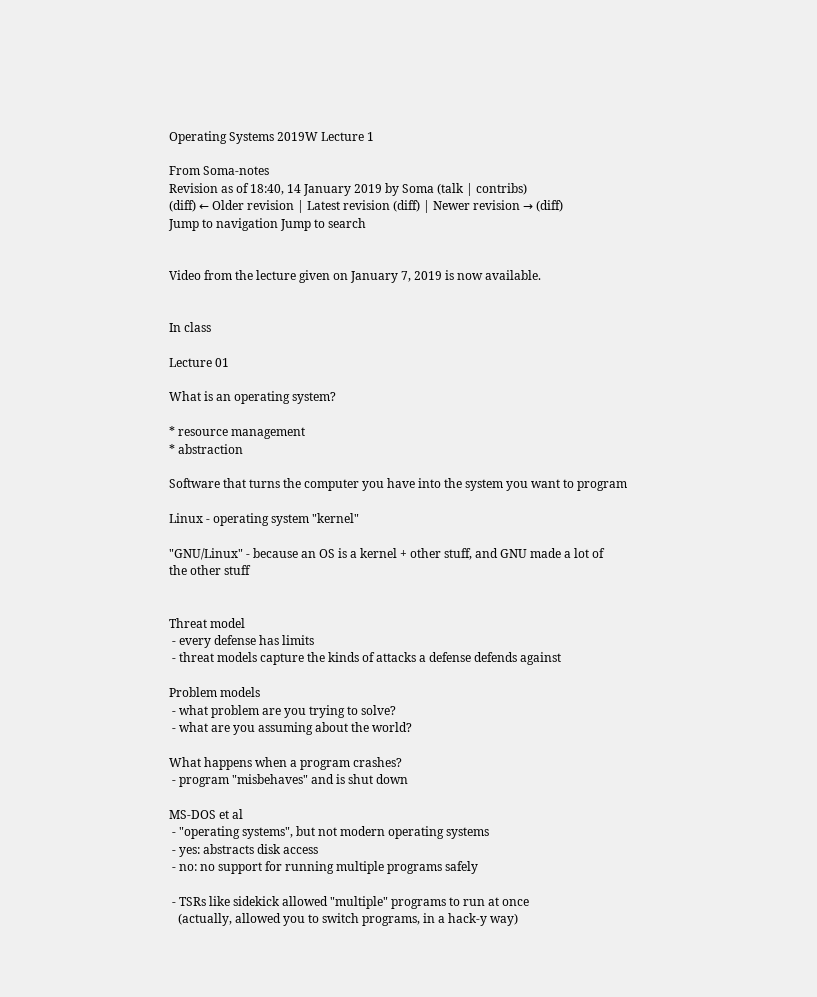Operating Systems 2019W Lecture 1

From Soma-notes
Revision as of 18:40, 14 January 2019 by Soma (talk | contribs)
(diff) ← Older revision | Latest revision (diff) | Newer revision → (diff)
Jump to navigation Jump to search


Video from the lecture given on January 7, 2019 is now available.


In class

Lecture 01

What is an operating system?

* resource management
* abstraction

Software that turns the computer you have into the system you want to program

Linux - operating system "kernel"

"GNU/Linux" - because an OS is a kernel + other stuff, and GNU made a lot of
the other stuff


Threat model
 - every defense has limits
 - threat models capture the kinds of attacks a defense defends against

Problem models
 - what problem are you trying to solve?
 - what are you assuming about the world?

What happens when a program crashes?
 - program "misbehaves" and is shut down

MS-DOS et al
 - "operating systems", but not modern operating systems
 - yes: abstracts disk access
 - no: no support for running multiple programs safely

 - TSRs like sidekick allowed "multiple" programs to run at once
   (actually, allowed you to switch programs, in a hack-y way)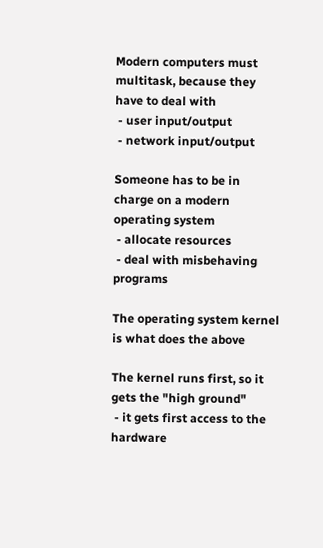Modern computers must multitask, because they have to deal with
 - user input/output
 - network input/output

Someone has to be in charge on a modern operating system
 - allocate resources
 - deal with misbehaving programs

The operating system kernel is what does the above

The kernel runs first, so it gets the "high ground"
 - it gets first access to the hardware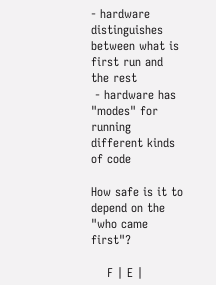- hardware distinguishes between what is first run and the rest
 - hardware has "modes" for running different kinds of code

How safe is it to depend on the "who came first"?

    F | E |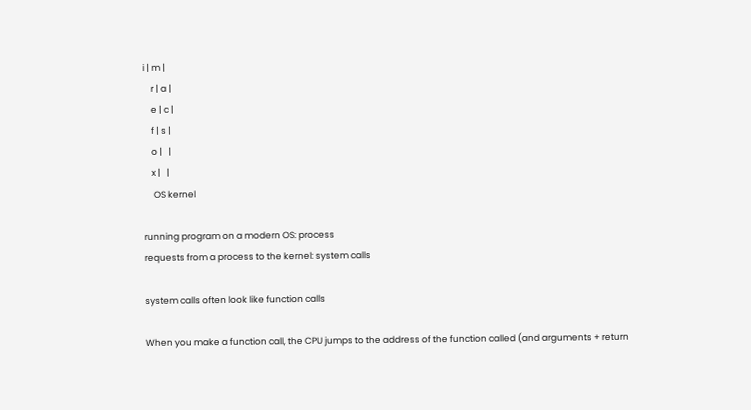i | m |
    r | a |
    e | c |
    f | s |
    o |   |
    x |   |
     OS kernel

running program on a modern OS: process
requests from a process to the kernel: system calls

system calls often look like function calls

When you make a function call, the CPU jumps to the address of the function called (and arguments + return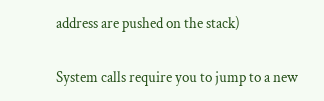address are pushed on the stack)

System calls require you to jump to a new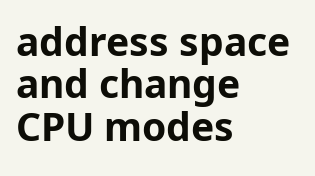address space and change CPU modes